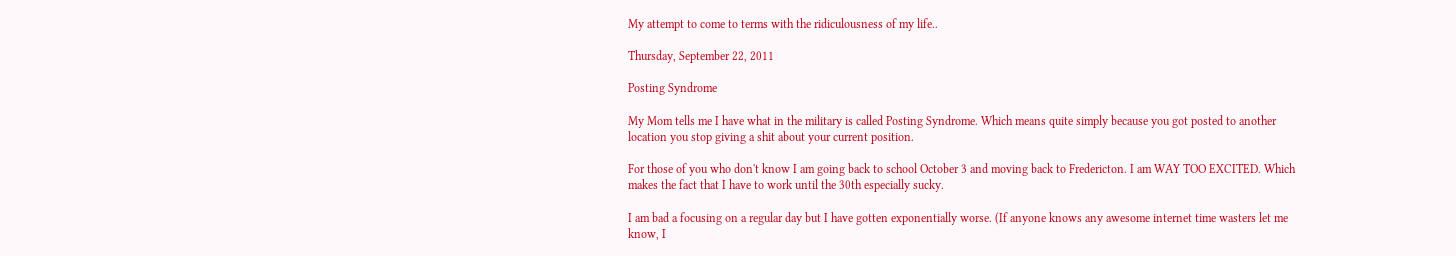My attempt to come to terms with the ridiculousness of my life..

Thursday, September 22, 2011

Posting Syndrome

My Mom tells me I have what in the military is called Posting Syndrome. Which means quite simply because you got posted to another location you stop giving a shit about your current position.

For those of you who don't know I am going back to school October 3 and moving back to Fredericton. I am WAY TOO EXCITED. Which makes the fact that I have to work until the 30th especially sucky.

I am bad a focusing on a regular day but I have gotten exponentially worse. (If anyone knows any awesome internet time wasters let me know, I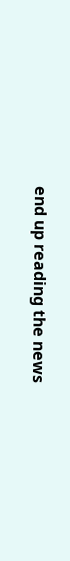end up reading the news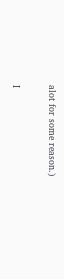alot for some reason.)

I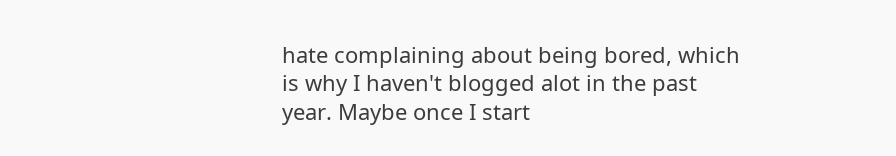hate complaining about being bored, which is why I haven't blogged alot in the past year. Maybe once I start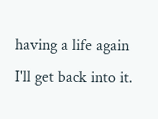having a life again I'll get back into it.